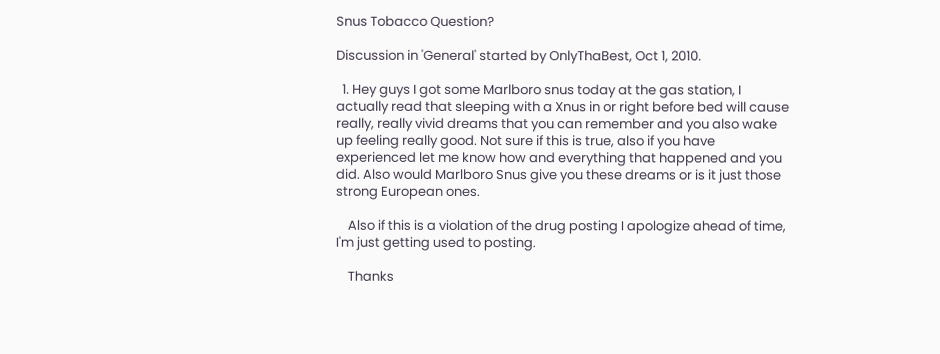Snus Tobacco Question?

Discussion in 'General' started by OnlyThaBest, Oct 1, 2010.

  1. Hey guys I got some Marlboro snus today at the gas station, I actually read that sleeping with a Xnus in or right before bed will cause really, really vivid dreams that you can remember and you also wake up feeling really good. Not sure if this is true, also if you have experienced let me know how and everything that happened and you did. Also would Marlboro Snus give you these dreams or is it just those strong European ones.

    Also if this is a violation of the drug posting I apologize ahead of time, I'm just getting used to posting.

    Thanks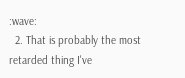:wave:
  2. That is probably the most retarded thing I've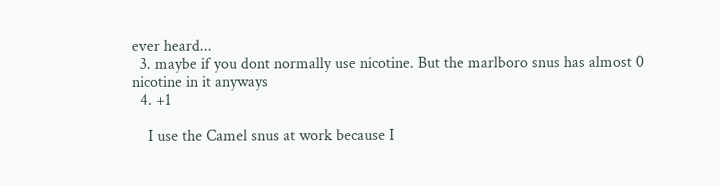ever heard...
  3. maybe if you dont normally use nicotine. But the marlboro snus has almost 0 nicotine in it anyways
  4. +1

    I use the Camel snus at work because I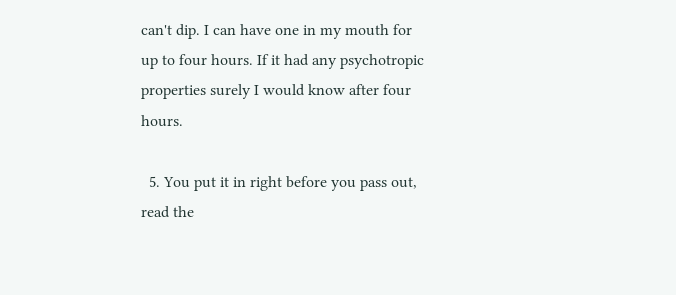can't dip. I can have one in my mouth for up to four hours. If it had any psychotropic properties surely I would know after four hours.

  5. You put it in right before you pass out, read the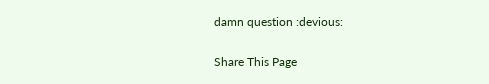damn question :devious:

Share This Page